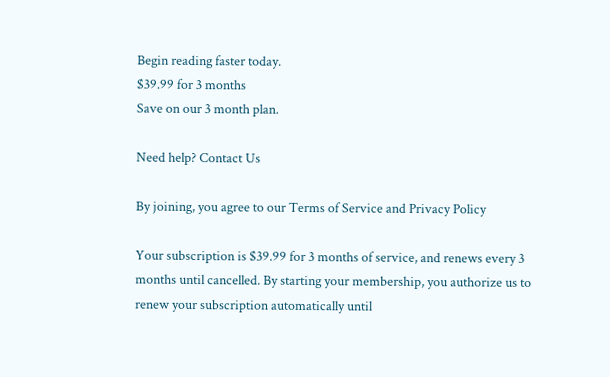Begin reading faster today.
$39.99 for 3 months
Save on our 3 month plan.

Need help? Contact Us

By joining, you agree to our Terms of Service and Privacy Policy

Your subscription is $39.99 for 3 months of service, and renews every 3 months until cancelled. By starting your membership, you authorize us to renew your subscription automatically until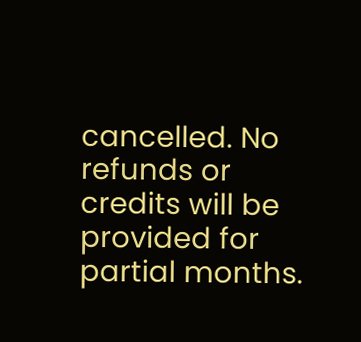cancelled. No refunds or credits will be provided for partial months.